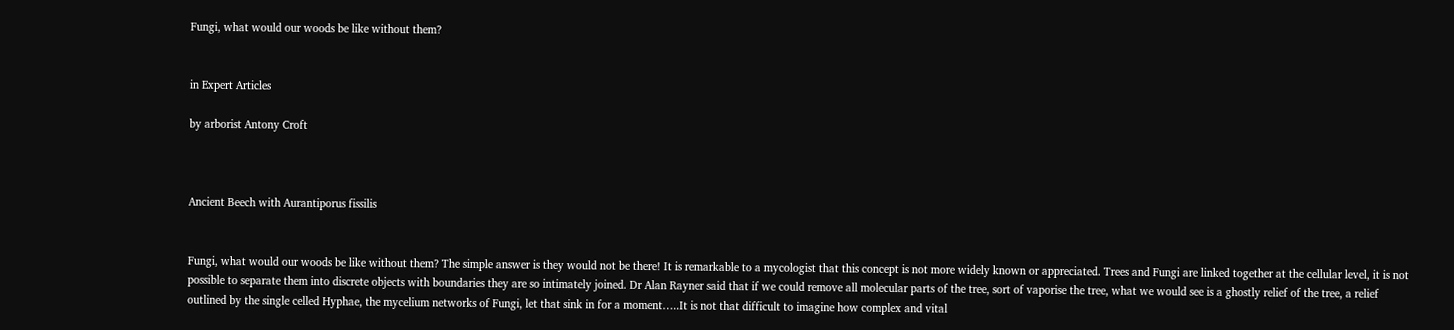Fungi, what would our woods be like without them?


in Expert Articles

by arborist Antony Croft



Ancient Beech with Aurantiporus fissilis


Fungi, what would our woods be like without them? The simple answer is they would not be there! It is remarkable to a mycologist that this concept is not more widely known or appreciated. Trees and Fungi are linked together at the cellular level, it is not possible to separate them into discrete objects with boundaries they are so intimately joined. Dr Alan Rayner said that if we could remove all molecular parts of the tree, sort of vaporise the tree, what we would see is a ghostly relief of the tree, a relief outlined by the single celled Hyphae, the mycelium networks of Fungi, let that sink in for a moment…..It is not that difficult to imagine how complex and vital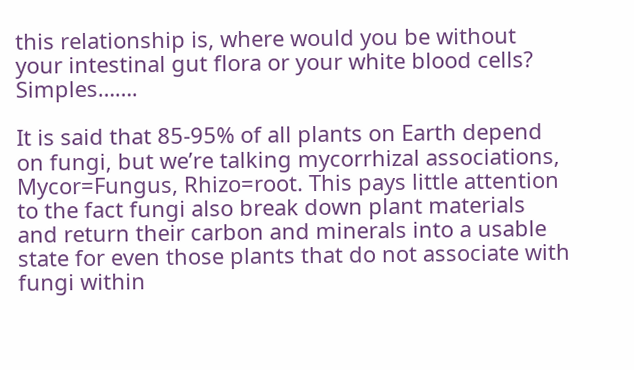this relationship is, where would you be without your intestinal gut flora or your white blood cells? Simples…….

It is said that 85-95% of all plants on Earth depend on fungi, but we’re talking mycorrhizal associations, Mycor=Fungus, Rhizo=root. This pays little attention to the fact fungi also break down plant materials and return their carbon and minerals into a usable state for even those plants that do not associate with fungi within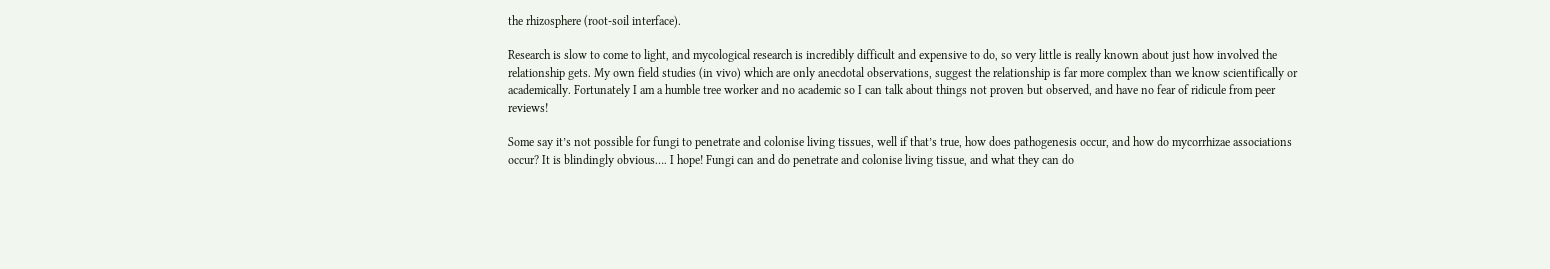the rhizosphere (root-soil interface).

Research is slow to come to light, and mycological research is incredibly difficult and expensive to do, so very little is really known about just how involved the relationship gets. My own field studies (in vivo) which are only anecdotal observations, suggest the relationship is far more complex than we know scientifically or academically. Fortunately I am a humble tree worker and no academic so I can talk about things not proven but observed, and have no fear of ridicule from peer reviews!

Some say it’s not possible for fungi to penetrate and colonise living tissues, well if that’s true, how does pathogenesis occur, and how do mycorrhizae associations occur? It is blindingly obvious…. I hope! Fungi can and do penetrate and colonise living tissue, and what they can do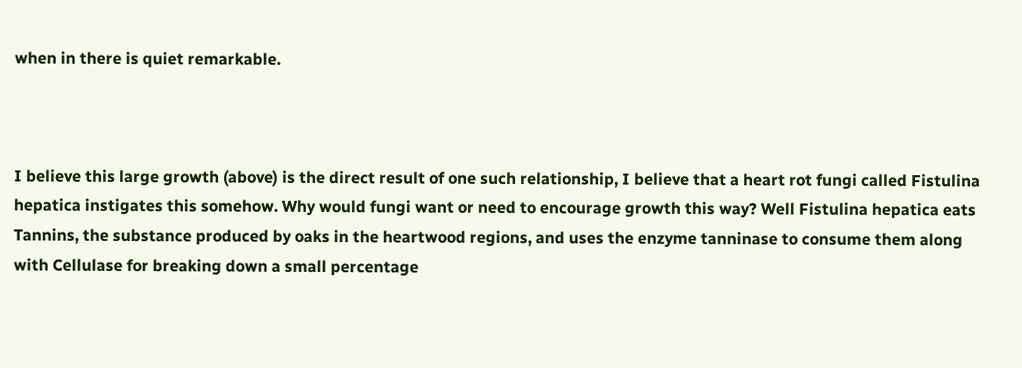when in there is quiet remarkable.



I believe this large growth (above) is the direct result of one such relationship, I believe that a heart rot fungi called Fistulina hepatica instigates this somehow. Why would fungi want or need to encourage growth this way? Well Fistulina hepatica eats Tannins, the substance produced by oaks in the heartwood regions, and uses the enzyme tanninase to consume them along with Cellulase for breaking down a small percentage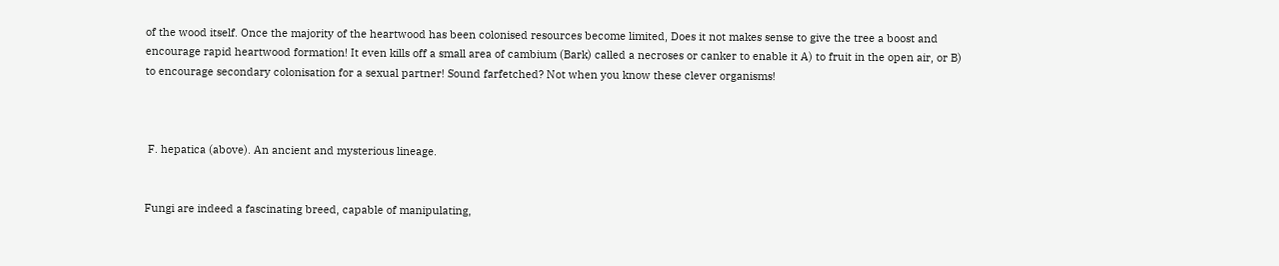of the wood itself. Once the majority of the heartwood has been colonised resources become limited, Does it not makes sense to give the tree a boost and encourage rapid heartwood formation! It even kills off a small area of cambium (Bark) called a necroses or canker to enable it A) to fruit in the open air, or B) to encourage secondary colonisation for a sexual partner! Sound farfetched? Not when you know these clever organisms!



 F. hepatica (above). An ancient and mysterious lineage.


Fungi are indeed a fascinating breed, capable of manipulating,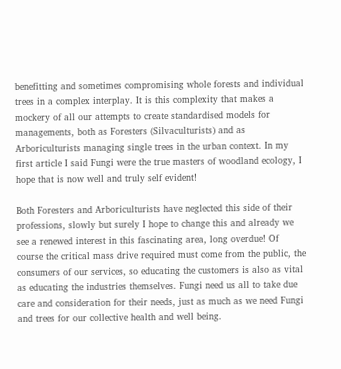benefitting and sometimes compromising whole forests and individual trees in a complex interplay. It is this complexity that makes a mockery of all our attempts to create standardised models for managements, both as Foresters (Silvaculturists) and as Arboriculturists managing single trees in the urban context. In my first article I said Fungi were the true masters of woodland ecology, I hope that is now well and truly self evident!

Both Foresters and Arboriculturists have neglected this side of their professions, slowly but surely I hope to change this and already we see a renewed interest in this fascinating area, long overdue! Of course the critical mass drive required must come from the public, the consumers of our services, so educating the customers is also as vital as educating the industries themselves. Fungi need us all to take due care and consideration for their needs, just as much as we need Fungi and trees for our collective health and well being.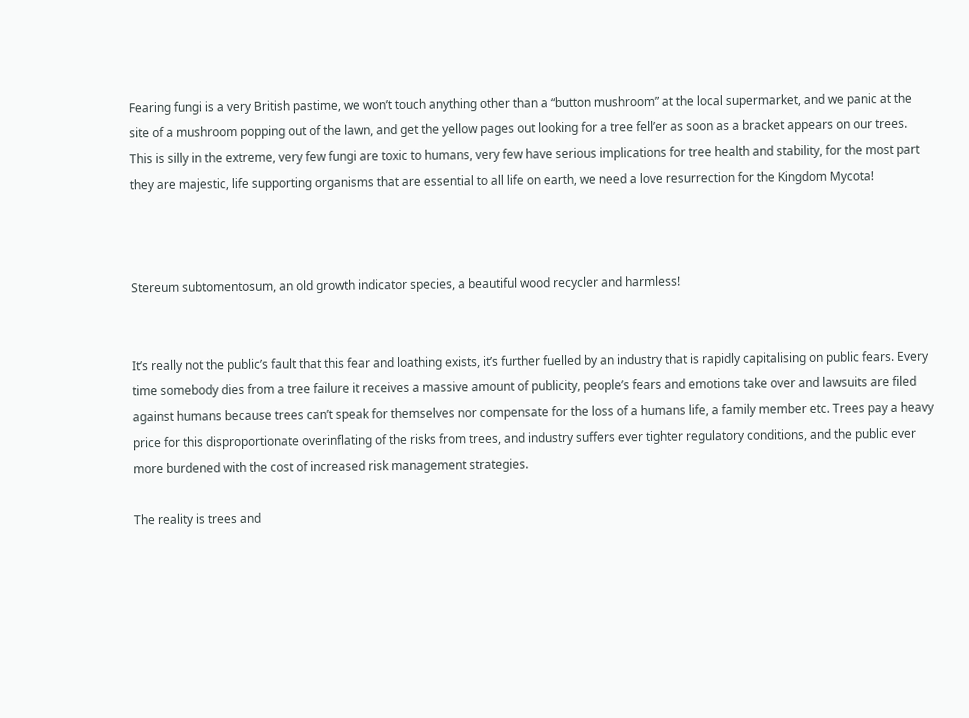Fearing fungi is a very British pastime, we won’t touch anything other than a “button mushroom” at the local supermarket, and we panic at the site of a mushroom popping out of the lawn, and get the yellow pages out looking for a tree fell’er as soon as a bracket appears on our trees. This is silly in the extreme, very few fungi are toxic to humans, very few have serious implications for tree health and stability, for the most part they are majestic, life supporting organisms that are essential to all life on earth, we need a love resurrection for the Kingdom Mycota!



Stereum subtomentosum, an old growth indicator species, a beautiful wood recycler and harmless!


It’s really not the public’s fault that this fear and loathing exists, it’s further fuelled by an industry that is rapidly capitalising on public fears. Every time somebody dies from a tree failure it receives a massive amount of publicity, people’s fears and emotions take over and lawsuits are filed against humans because trees can’t speak for themselves nor compensate for the loss of a humans life, a family member etc. Trees pay a heavy price for this disproportionate overinflating of the risks from trees, and industry suffers ever tighter regulatory conditions, and the public ever more burdened with the cost of increased risk management strategies.

The reality is trees and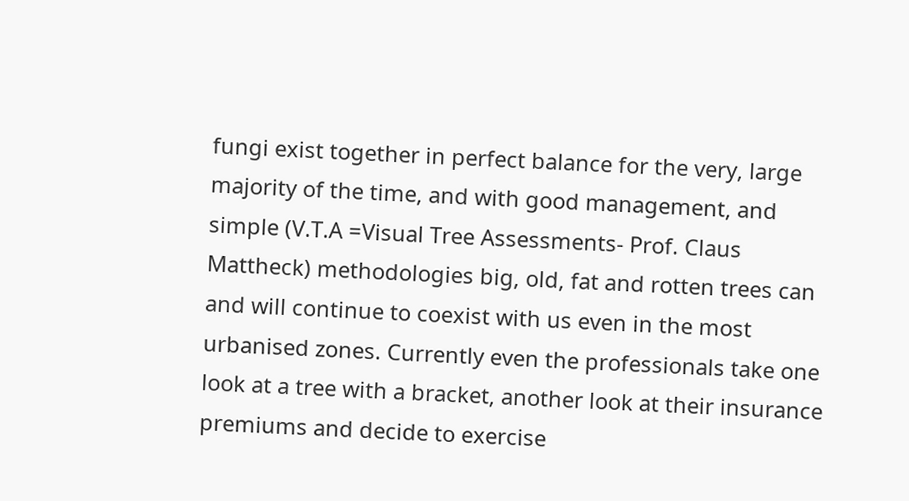fungi exist together in perfect balance for the very, large majority of the time, and with good management, and simple (V.T.A =Visual Tree Assessments- Prof. Claus Mattheck) methodologies big, old, fat and rotten trees can and will continue to coexist with us even in the most urbanised zones. Currently even the professionals take one look at a tree with a bracket, another look at their insurance premiums and decide to exercise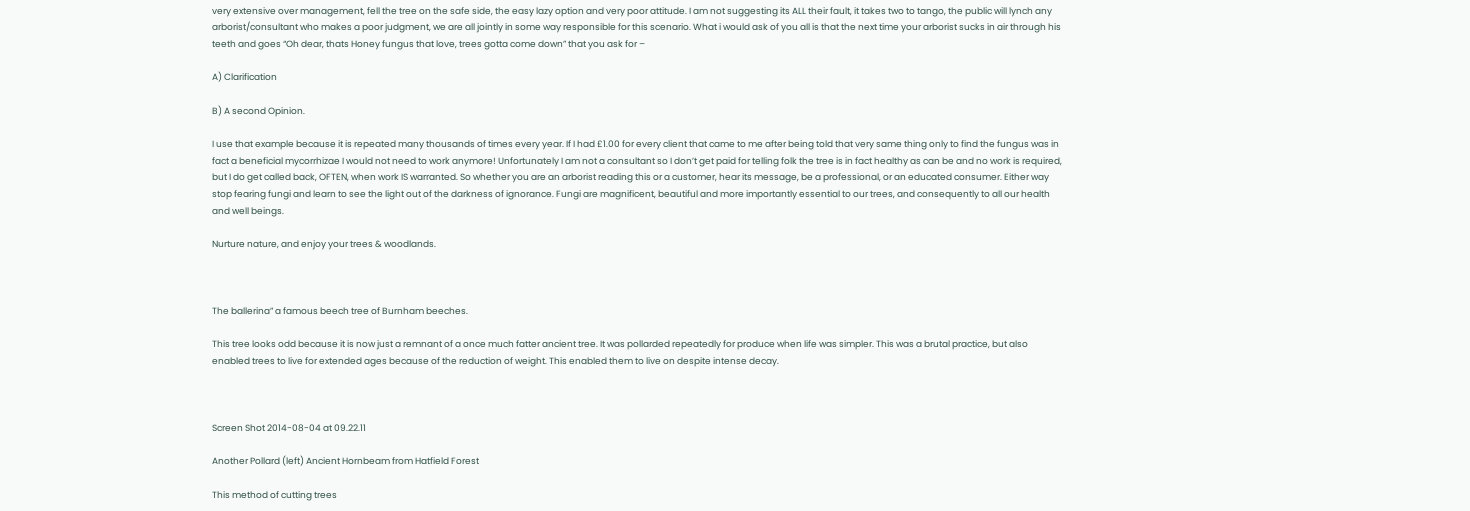very extensive over management, fell the tree on the safe side, the easy lazy option and very poor attitude. I am not suggesting its ALL their fault, it takes two to tango, the public will lynch any arborist/consultant who makes a poor judgment, we are all jointly in some way responsible for this scenario. What i would ask of you all is that the next time your arborist sucks in air through his teeth and goes “Oh dear, thats Honey fungus that love, trees gotta come down” that you ask for –

A) Clarification

B) A second Opinion.

I use that example because it is repeated many thousands of times every year. If I had £1.00 for every client that came to me after being told that very same thing only to find the fungus was in fact a beneficial mycorrhizae I would not need to work anymore! Unfortunately I am not a consultant so I don’t get paid for telling folk the tree is in fact healthy as can be and no work is required, but I do get called back, OFTEN, when work IS warranted. So whether you are an arborist reading this or a customer, hear its message, be a professional, or an educated consumer. Either way stop fearing fungi and learn to see the light out of the darkness of ignorance. Fungi are magnificent, beautiful and more importantly essential to our trees, and consequently to all our health and well beings.

Nurture nature, and enjoy your trees & woodlands.



The ballerina” a famous beech tree of Burnham beeches.

This tree looks odd because it is now just a remnant of a once much fatter ancient tree. It was pollarded repeatedly for produce when life was simpler. This was a brutal practice, but also enabled trees to live for extended ages because of the reduction of weight. This enabled them to live on despite intense decay.



Screen Shot 2014-08-04 at 09.22.11

Another Pollard (left) Ancient Hornbeam from Hatfield Forest

This method of cutting trees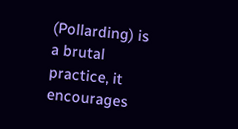(Pollarding) is a brutal practice, it encourages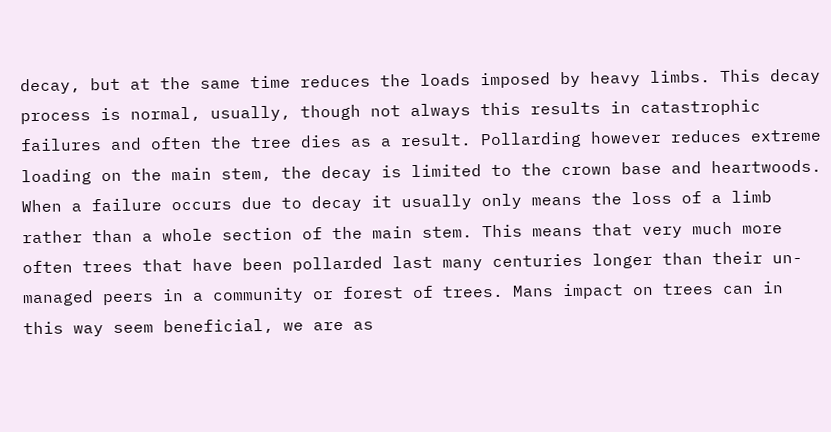decay, but at the same time reduces the loads imposed by heavy limbs. This decay process is normal, usually, though not always this results in catastrophic failures and often the tree dies as a result. Pollarding however reduces extreme loading on the main stem, the decay is limited to the crown base and heartwoods. When a failure occurs due to decay it usually only means the loss of a limb rather than a whole section of the main stem. This means that very much more often trees that have been pollarded last many centuries longer than their un-managed peers in a community or forest of trees. Mans impact on trees can in this way seem beneficial, we are as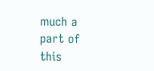much a part of this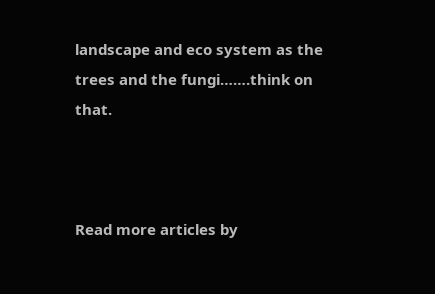landscape and eco system as the trees and the fungi…….think on that.



Read more articles by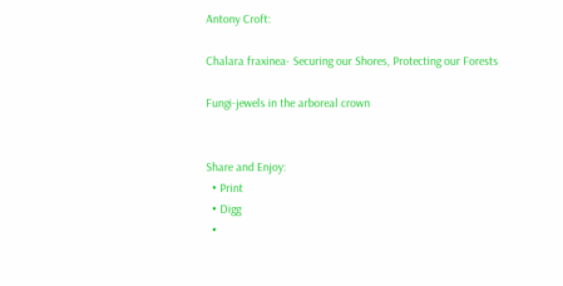Antony Croft:

Chalara fraxinea- Securing our Shores, Protecting our Forests

Fungi-jewels in the arboreal crown


Share and Enjoy:
  • Print
  • Digg
  •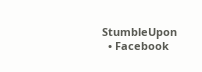StumbleUpon
  • Facebook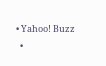• Yahoo! Buzz
  •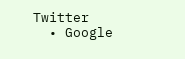Twitter
  • Google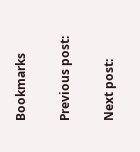Bookmarks

Previous post:

Next post: